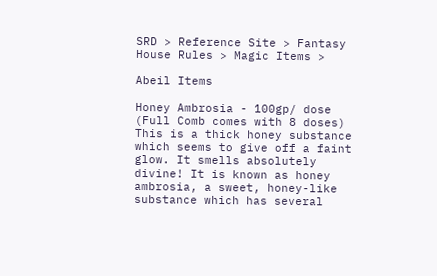SRD > Reference Site > Fantasy House Rules > Magic Items >

Abeil Items

Honey Ambrosia - 100gp/ dose (Full Comb comes with 8 doses)
This is a thick honey substance which seems to give off a faint glow. It smells absolutely divine! It is known as honey ambrosia, a sweet, honey-like substance which has several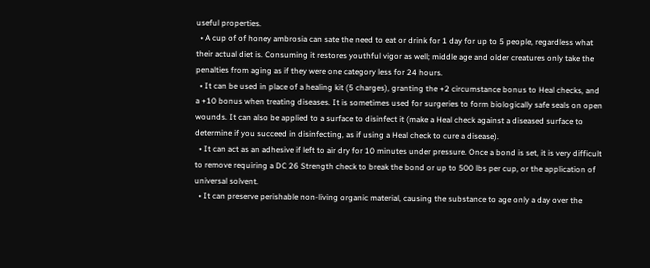useful properties.
  • A cup of of honey ambrosia can sate the need to eat or drink for 1 day for up to 5 people, regardless what their actual diet is. Consuming it restores youthful vigor as well; middle age and older creatures only take the penalties from aging as if they were one category less for 24 hours.
  • It can be used in place of a healing kit (5 charges), granting the +2 circumstance bonus to Heal checks, and a +10 bonus when treating diseases. It is sometimes used for surgeries to form biologically safe seals on open wounds. It can also be applied to a surface to disinfect it (make a Heal check against a diseased surface to determine if you succeed in disinfecting, as if using a Heal check to cure a disease).
  • It can act as an adhesive if left to air dry for 10 minutes under pressure. Once a bond is set, it is very difficult to remove requiring a DC 26 Strength check to break the bond or up to 500 lbs per cup, or the application of universal solvent.
  • It can preserve perishable non-living organic material, causing the substance to age only a day over the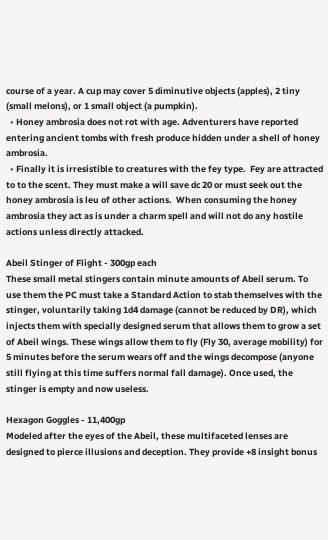course of a year. A cup may cover 5 diminutive objects (apples), 2 tiny (small melons), or 1 small object (a pumpkin).
  • Honey ambrosia does not rot with age. Adventurers have reported entering ancient tombs with fresh produce hidden under a shell of honey ambrosia.
  • Finally it is irresistible to creatures with the fey type.  Fey are attracted to to the scent. They must make a will save dc 20 or must seek out the honey ambrosia is leu of other actions.  When consuming the honey ambrosia they act as is under a charm spell and will not do any hostile actions unless directly attacked.

Abeil Stinger of Flight - 300gp each
These small metal stingers contain minute amounts of Abeil serum. To use them the PC must take a Standard Action to stab themselves with the stinger, voluntarily taking 1d4 damage (cannot be reduced by DR), which injects them with specially designed serum that allows them to grow a set of Abeil wings. These wings allow them to fly (Fly 30, average mobility) for 5 minutes before the serum wears off and the wings decompose (anyone still flying at this time suffers normal fall damage). Once used, the stinger is empty and now useless.

Hexagon Goggles - 11,400gp
Modeled after the eyes of the Abeil, these multifaceted lenses are designed to pierce illusions and deception. They provide +8 insight bonus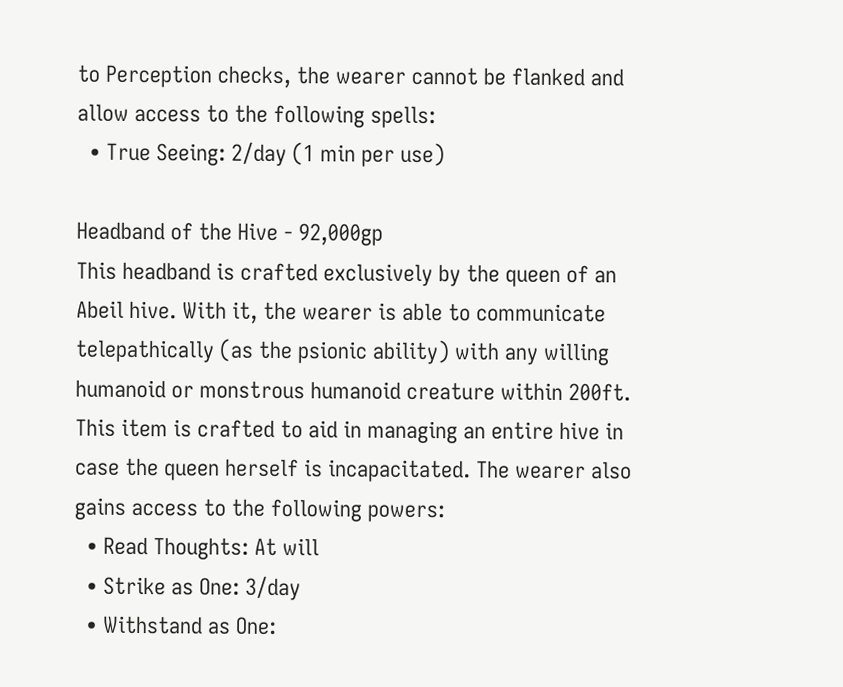to Perception checks, the wearer cannot be flanked and allow access to the following spells:
  • True Seeing: 2/day (1 min per use)

Headband of the Hive - 92,000gp
This headband is crafted exclusively by the queen of an Abeil hive. With it, the wearer is able to communicate telepathically (as the psionic ability) with any willing humanoid or monstrous humanoid creature within 200ft. This item is crafted to aid in managing an entire hive in case the queen herself is incapacitated. The wearer also gains access to the following powers:
  • Read Thoughts: At will
  • Strike as One: 3/day
  • Withstand as One: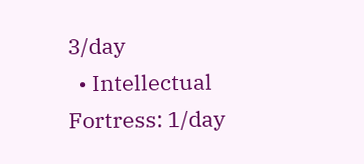3/day
  • Intellectual Fortress: 1/day